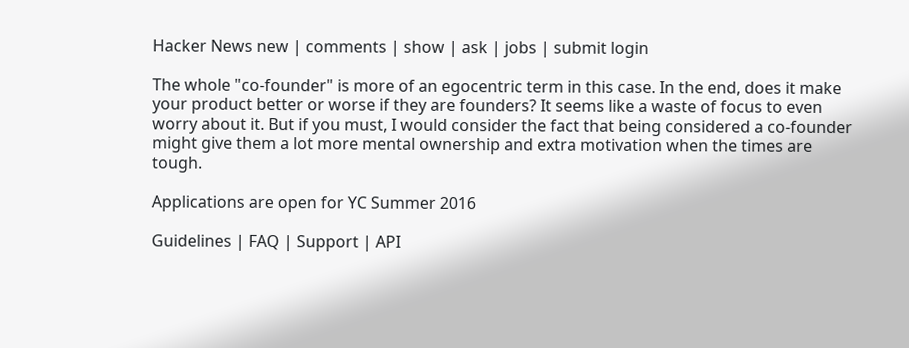Hacker News new | comments | show | ask | jobs | submit login

The whole "co-founder" is more of an egocentric term in this case. In the end, does it make your product better or worse if they are founders? It seems like a waste of focus to even worry about it. But if you must, I would consider the fact that being considered a co-founder might give them a lot more mental ownership and extra motivation when the times are tough.

Applications are open for YC Summer 2016

Guidelines | FAQ | Support | API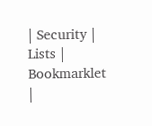| Security | Lists | Bookmarklet |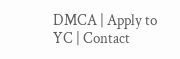DMCA | Apply to YC | Contact